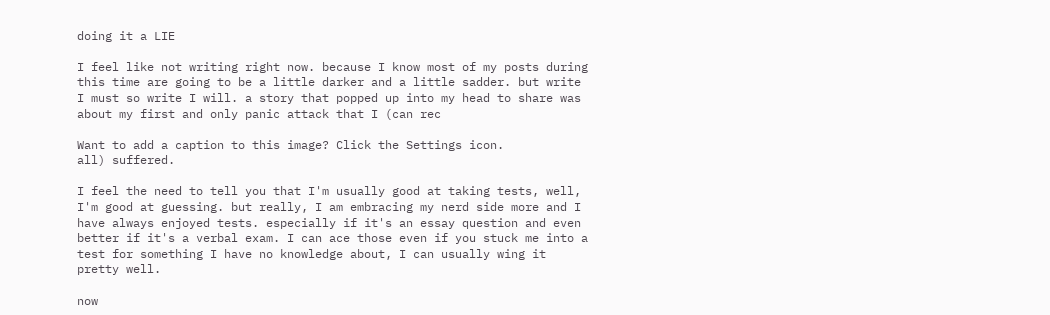doing it a LIE

I feel like not writing right now. because I know most of my posts during this time are going to be a little darker and a little sadder. but write I must so write I will. a story that popped up into my head to share was about my first and only panic attack that I (can rec

Want to add a caption to this image? Click the Settings icon.
all) suffered.

I feel the need to tell you that I'm usually good at taking tests, well, I'm good at guessing. but really, I am embracing my nerd side more and I have always enjoyed tests. especially if it's an essay question and even better if it's a verbal exam. I can ace those even if you stuck me into a test for something I have no knowledge about, I can usually wing it pretty well.

now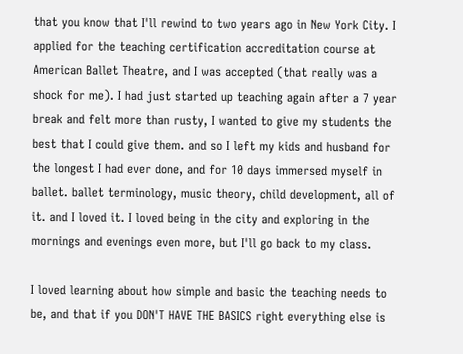that you know that I'll rewind to two years ago in New York City. I applied for the teaching certification accreditation course at American Ballet Theatre, and I was accepted (that really was a shock for me). I had just started up teaching again after a 7 year break and felt more than rusty, I wanted to give my students the best that I could give them. and so I left my kids and husband for the longest I had ever done, and for 10 days immersed myself in ballet. ballet terminology, music theory, child development, all of it. and I loved it. I loved being in the city and exploring in the mornings and evenings even more, but I'll go back to my class.

I loved learning about how simple and basic the teaching needs to be, and that if you DON'T HAVE THE BASICS right everything else is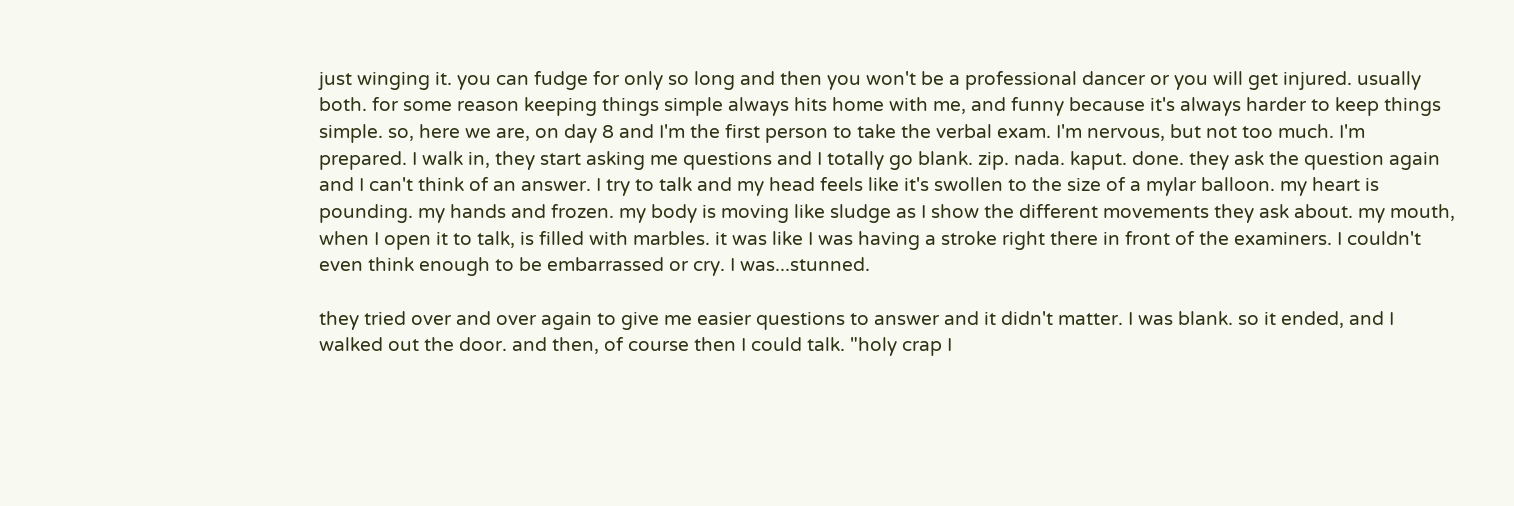just winging it. you can fudge for only so long and then you won't be a professional dancer or you will get injured. usually both. for some reason keeping things simple always hits home with me, and funny because it's always harder to keep things simple. so, here we are, on day 8 and I'm the first person to take the verbal exam. I'm nervous, but not too much. I'm prepared. I walk in, they start asking me questions and I totally go blank. zip. nada. kaput. done. they ask the question again and I can't think of an answer. I try to talk and my head feels like it's swollen to the size of a mylar balloon. my heart is pounding. my hands and frozen. my body is moving like sludge as I show the different movements they ask about. my mouth, when I open it to talk, is filled with marbles. it was like I was having a stroke right there in front of the examiners. I couldn't even think enough to be embarrassed or cry. I was...stunned.

they tried over and over again to give me easier questions to answer and it didn't matter. I was blank. so it ended, and I walked out the door. and then, of course then I could talk. "holy crap I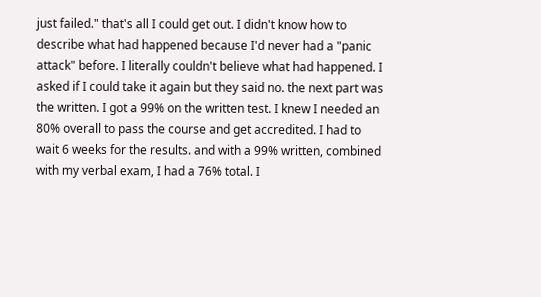just failed." that's all I could get out. I didn't know how to describe what had happened because I'd never had a "panic attack" before. I literally couldn't believe what had happened. I asked if I could take it again but they said no. the next part was the written. I got a 99% on the written test. I knew I needed an 80% overall to pass the course and get accredited. I had to wait 6 weeks for the results. and with a 99% written, combined with my verbal exam, I had a 76% total. I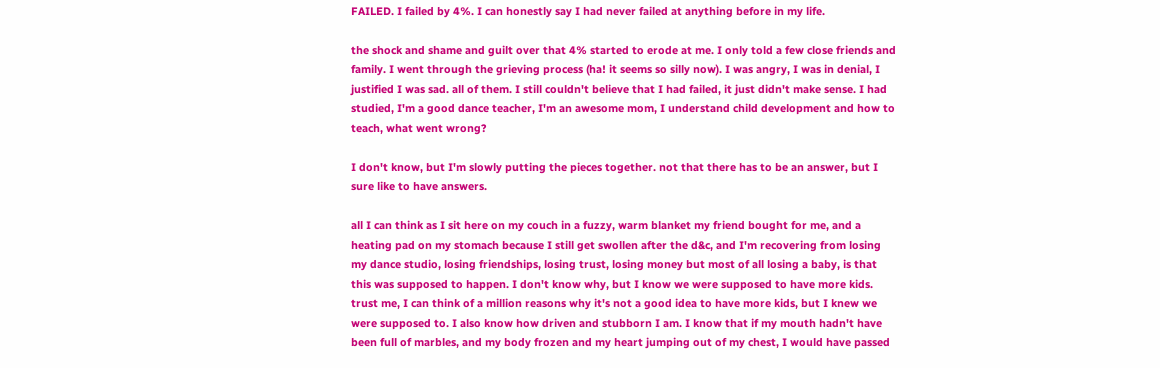FAILED. I failed by 4%. I can honestly say I had never failed at anything before in my life.

the shock and shame and guilt over that 4% started to erode at me. I only told a few close friends and family. I went through the grieving process (ha! it seems so silly now). I was angry, I was in denial, I justified I was sad. all of them. I still couldn't believe that I had failed, it just didn't make sense. I had studied, I'm a good dance teacher, I'm an awesome mom, I understand child development and how to teach, what went wrong?

I don't know, but I'm slowly putting the pieces together. not that there has to be an answer, but I sure like to have answers.

all I can think as I sit here on my couch in a fuzzy, warm blanket my friend bought for me, and a heating pad on my stomach because I still get swollen after the d&c, and I'm recovering from losing my dance studio, losing friendships, losing trust, losing money but most of all losing a baby, is that this was supposed to happen. I don't know why, but I know we were supposed to have more kids. trust me, I can think of a million reasons why it's not a good idea to have more kids, but I knew we were supposed to. I also know how driven and stubborn I am. I know that if my mouth hadn't have been full of marbles, and my body frozen and my heart jumping out of my chest, I would have passed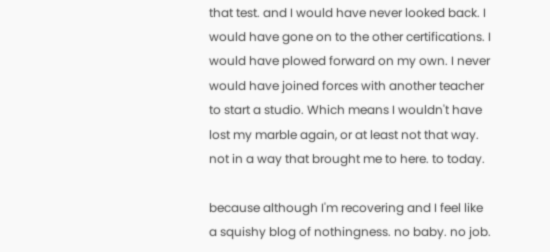that test. and I would have never looked back. I would have gone on to the other certifications. I would have plowed forward on my own. I never would have joined forces with another teacher to start a studio. Which means I wouldn't have lost my marble again, or at least not that way. not in a way that brought me to here. to today.

because although I'm recovering and I feel like a squishy blog of nothingness. no baby. no job.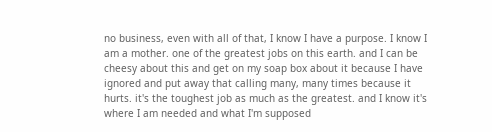no business, even with all of that, I know I have a purpose. I know I am a mother. one of the greatest jobs on this earth. and I can be cheesy about this and get on my soap box about it because I have ignored and put away that calling many, many times because it hurts. it's the toughest job as much as the greatest. and I know it's where I am needed and what I'm supposed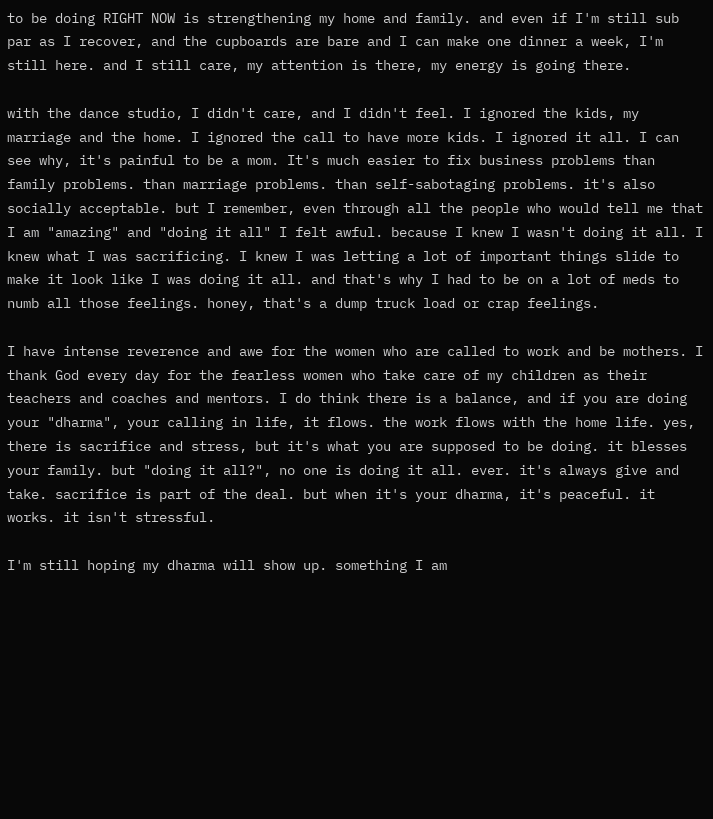to be doing RIGHT NOW is strengthening my home and family. and even if I'm still sub par as I recover, and the cupboards are bare and I can make one dinner a week, I'm still here. and I still care, my attention is there, my energy is going there.

with the dance studio, I didn't care, and I didn't feel. I ignored the kids, my marriage and the home. I ignored the call to have more kids. I ignored it all. I can see why, it's painful to be a mom. It's much easier to fix business problems than family problems. than marriage problems. than self-sabotaging problems. it's also socially acceptable. but I remember, even through all the people who would tell me that I am "amazing" and "doing it all" I felt awful. because I knew I wasn't doing it all. I knew what I was sacrificing. I knew I was letting a lot of important things slide to make it look like I was doing it all. and that's why I had to be on a lot of meds to numb all those feelings. honey, that's a dump truck load or crap feelings.

I have intense reverence and awe for the women who are called to work and be mothers. I thank God every day for the fearless women who take care of my children as their teachers and coaches and mentors. I do think there is a balance, and if you are doing your "dharma", your calling in life, it flows. the work flows with the home life. yes, there is sacrifice and stress, but it's what you are supposed to be doing. it blesses your family. but "doing it all?", no one is doing it all. ever. it's always give and take. sacrifice is part of the deal. but when it's your dharma, it's peaceful. it works. it isn't stressful.

I'm still hoping my dharma will show up. something I am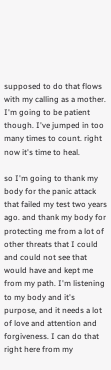supposed to do that flows with my calling as a mother. I'm going to be patient though. I've jumped in too many times to count. right now it's time to heal.

so I'm going to thank my body for the panic attack that failed my test two years ago. and thank my body for protecting me from a lot of other threats that I could and could not see that would have and kept me from my path. I'm listening to my body and it's purpose, and it needs a lot of love and attention and forgiveness. I can do that right here from my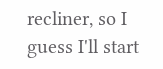recliner, so I guess I'll start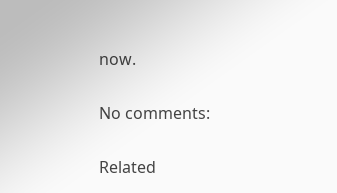now.

No comments:

Related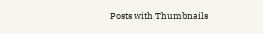Posts with Thumbnails